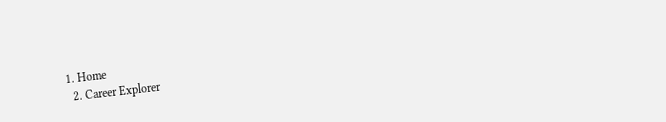1. Home
  2. Career Explorer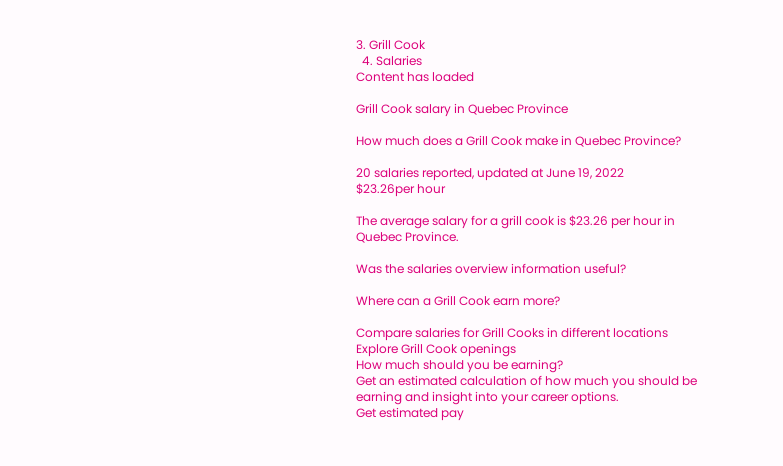3. Grill Cook
  4. Salaries
Content has loaded

Grill Cook salary in Quebec Province

How much does a Grill Cook make in Quebec Province?

20 salaries reported, updated at June 19, 2022
$23.26per hour

The average salary for a grill cook is $23.26 per hour in Quebec Province.

Was the salaries overview information useful?

Where can a Grill Cook earn more?

Compare salaries for Grill Cooks in different locations
Explore Grill Cook openings
How much should you be earning?
Get an estimated calculation of how much you should be earning and insight into your career options.
Get estimated pay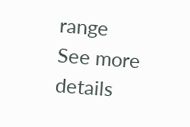range
See more details